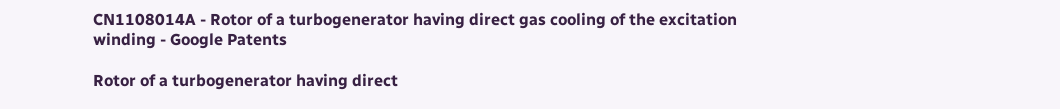CN1108014A - Rotor of a turbogenerator having direct gas cooling of the excitation winding - Google Patents

Rotor of a turbogenerator having direct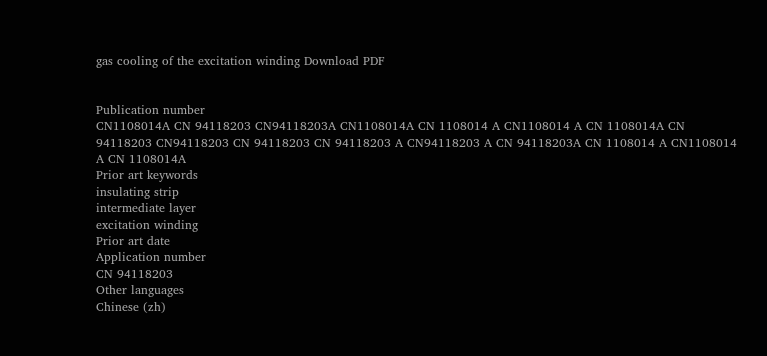gas cooling of the excitation winding Download PDF


Publication number
CN1108014A CN 94118203 CN94118203A CN1108014A CN 1108014 A CN1108014 A CN 1108014A CN 94118203 CN94118203 CN 94118203 CN 94118203 A CN94118203 A CN 94118203A CN 1108014 A CN1108014 A CN 1108014A
Prior art keywords
insulating strip
intermediate layer
excitation winding
Prior art date
Application number
CN 94118203
Other languages
Chinese (zh)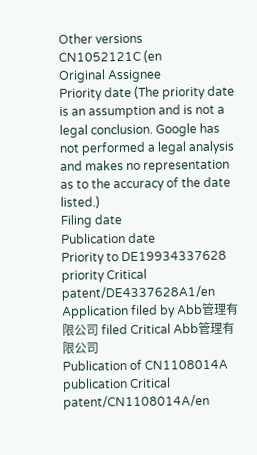Other versions
CN1052121C (en
Original Assignee
Priority date (The priority date is an assumption and is not a legal conclusion. Google has not performed a legal analysis and makes no representation as to the accuracy of the date listed.)
Filing date
Publication date
Priority to DE19934337628 priority Critical patent/DE4337628A1/en
Application filed by Abb管理有限公司 filed Critical Abb管理有限公司
Publication of CN1108014A publication Critical patent/CN1108014A/en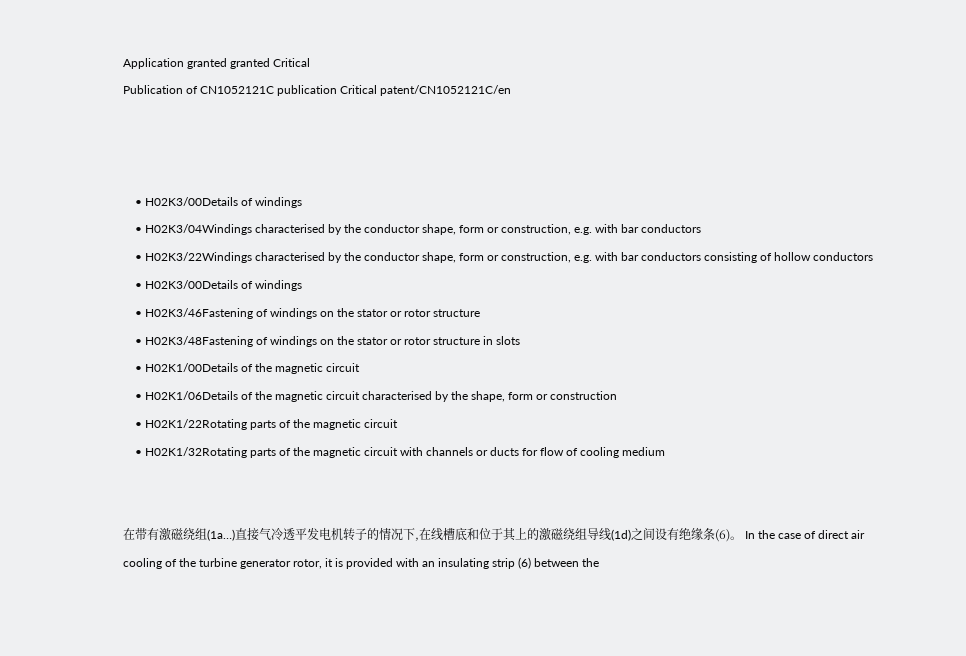Application granted granted Critical
Publication of CN1052121C publication Critical patent/CN1052121C/en



    • H02K3/00Details of windings
    • H02K3/04Windings characterised by the conductor shape, form or construction, e.g. with bar conductors
    • H02K3/22Windings characterised by the conductor shape, form or construction, e.g. with bar conductors consisting of hollow conductors
    • H02K3/00Details of windings
    • H02K3/46Fastening of windings on the stator or rotor structure
    • H02K3/48Fastening of windings on the stator or rotor structure in slots
    • H02K1/00Details of the magnetic circuit
    • H02K1/06Details of the magnetic circuit characterised by the shape, form or construction
    • H02K1/22Rotating parts of the magnetic circuit
    • H02K1/32Rotating parts of the magnetic circuit with channels or ducts for flow of cooling medium


在带有激磁绕组(1a…)直接气冷透平发电机转子的情况下,在线槽底和位于其上的激磁绕组导线(1d)之间设有绝缘条(6)。 In the case of direct air cooling of the turbine generator rotor, it is provided with an insulating strip (6) between the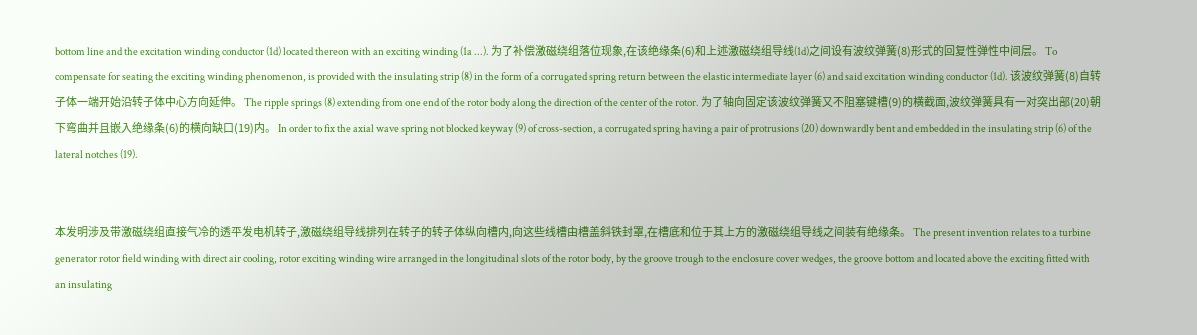bottom line and the excitation winding conductor (1d) located thereon with an exciting winding (1a ...). 为了补偿激磁绕组落位现象,在该绝缘条(6)和上述激磁绕组导线(1d)之间设有波纹弹簧(8)形式的回复性弹性中间层。 To compensate for seating the exciting winding phenomenon, is provided with the insulating strip (8) in the form of a corrugated spring return between the elastic intermediate layer (6) and said excitation winding conductor (1d). 该波纹弹簧(8)自转子体一端开始沿转子体中心方向延伸。 The ripple springs (8) extending from one end of the rotor body along the direction of the center of the rotor. 为了轴向固定该波纹弹簧又不阻塞键槽(9)的横截面,波纹弹簧具有一对突出部(20)朝下弯曲并且嵌入绝缘条(6)的横向缺口(19)内。 In order to fix the axial wave spring not blocked keyway (9) of cross-section, a corrugated spring having a pair of protrusions (20) downwardly bent and embedded in the insulating strip (6) of the lateral notches (19).


本发明涉及带激磁绕组直接气冷的透平发电机转子,激磁绕组导线排列在转子的转子体纵向槽内,向这些线槽由槽盖斜铁封罩,在槽底和位于其上方的激磁绕组导线之间装有绝缘条。 The present invention relates to a turbine generator rotor field winding with direct air cooling, rotor exciting winding wire arranged in the longitudinal slots of the rotor body, by the groove trough to the enclosure cover wedges, the groove bottom and located above the exciting fitted with an insulating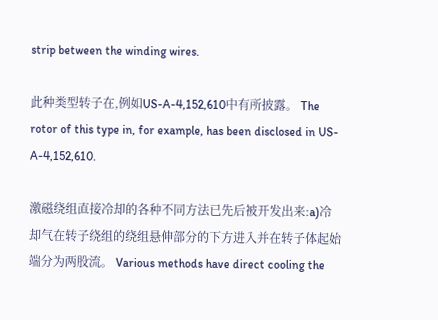strip between the winding wires.

此种类型转子在,例如US-A-4,152,610中有所披露。 The rotor of this type in, for example, has been disclosed in US-A-4,152,610.

激磁绕组直接冷却的各种不同方法已先后被开发出来:a)冷却气在转子绕组的绕组悬伸部分的下方进入并在转子体起始端分为两股流。 Various methods have direct cooling the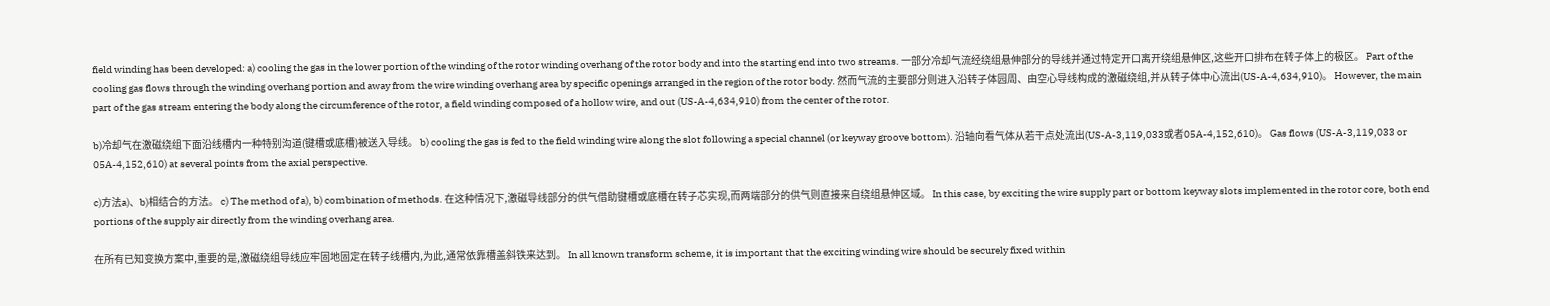field winding has been developed: a) cooling the gas in the lower portion of the winding of the rotor winding overhang of the rotor body and into the starting end into two streams. 一部分冷却气流经绕组悬伸部分的导线并通过特定开口离开绕组悬伸区,这些开口排布在转子体上的极区。 Part of the cooling gas flows through the winding overhang portion and away from the wire winding overhang area by specific openings arranged in the region of the rotor body. 然而气流的主要部分则进入沿转子体园周、由空心导线构成的激磁绕组,并从转子体中心流出(US-A-4,634,910)。 However, the main part of the gas stream entering the body along the circumference of the rotor, a field winding composed of a hollow wire, and out (US-A-4,634,910) from the center of the rotor.

b)冷却气在激磁绕组下面沿线槽内一种特别沟道(键槽或底槽)被送入导线。 b) cooling the gas is fed to the field winding wire along the slot following a special channel (or keyway groove bottom). 沿轴向看气体从若干点处流出(US-A-3,119,033或者05A-4,152,610)。 Gas flows (US-A-3,119,033 or 05A-4,152,610) at several points from the axial perspective.

c)方法a)、b)相结合的方法。 c) The method of a), b) combination of methods. 在这种情况下,激磁导线部分的供气借助键槽或底槽在转子芯实现,而两端部分的供气则直接来自绕组悬伸区域。 In this case, by exciting the wire supply part or bottom keyway slots implemented in the rotor core, both end portions of the supply air directly from the winding overhang area.

在所有已知变换方案中,重要的是,激磁绕组导线应牢固地固定在转子线槽内,为此,通常依靠槽盖斜铁来达到。 In all known transform scheme, it is important that the exciting winding wire should be securely fixed within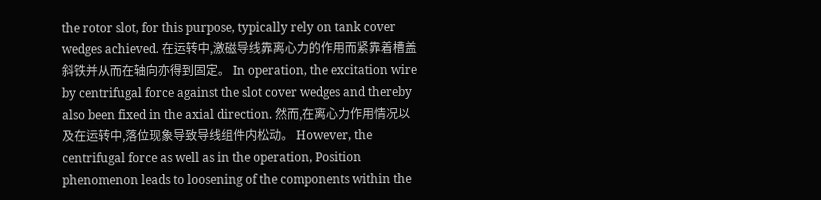the rotor slot, for this purpose, typically rely on tank cover wedges achieved. 在运转中,激磁导线靠离心力的作用而紧靠着槽盖斜铁并从而在轴向亦得到固定。 In operation, the excitation wire by centrifugal force against the slot cover wedges and thereby also been fixed in the axial direction. 然而,在离心力作用情况以及在运转中,落位现象导致导线组件内松动。 However, the centrifugal force as well as in the operation, Position phenomenon leads to loosening of the components within the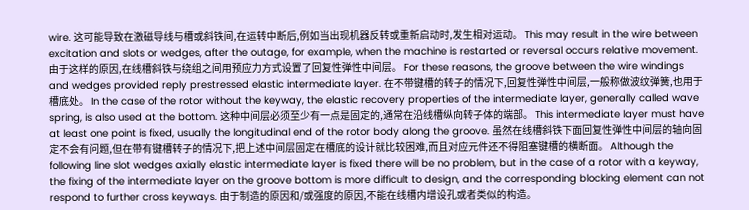wire. 这可能导致在激磁导线与槽或斜铁间,在运转中断后,例如当出现机器反转或重新启动时,发生相对运动。 This may result in the wire between excitation and slots or wedges, after the outage, for example, when the machine is restarted or reversal occurs relative movement. 由于这样的原因,在线槽斜铁与绕组之间用预应力方式设置了回复性弹性中间层。 For these reasons, the groove between the wire windings and wedges provided reply prestressed elastic intermediate layer. 在不带键槽的转子的情况下,回复性弹性中间层,一般称做波纹弹簧,也用于槽底处。 In the case of the rotor without the keyway, the elastic recovery properties of the intermediate layer, generally called wave spring, is also used at the bottom. 这种中间层必须至少有一点是固定的,通常在沿线槽纵向转子体的端部。 This intermediate layer must have at least one point is fixed, usually the longitudinal end of the rotor body along the groove. 虽然在线槽斜铁下面回复性弹性中间层的轴向固定不会有问题,但在带有键槽转子的情况下,把上述中间层固定在槽底的设计就比较困难,而且对应元件还不得阻塞键槽的横断面。 Although the following line slot wedges axially elastic intermediate layer is fixed there will be no problem, but in the case of a rotor with a keyway, the fixing of the intermediate layer on the groove bottom is more difficult to design, and the corresponding blocking element can not respond to further cross keyways. 由于制造的原因和/或强度的原因,不能在线槽内增设孔或者类似的构造。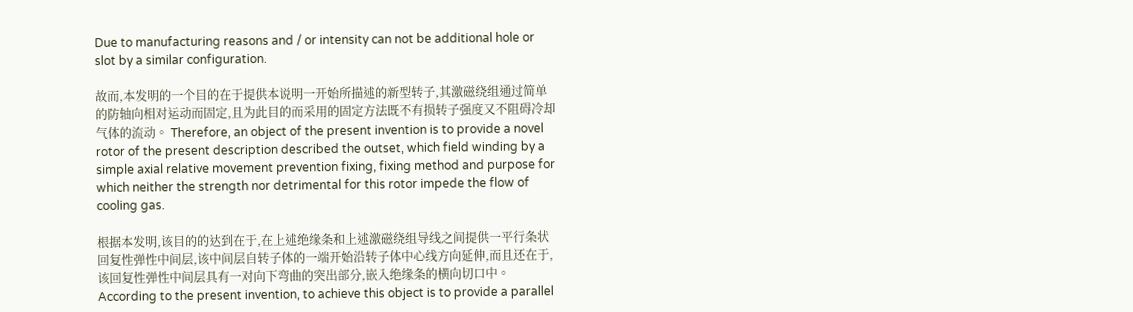Due to manufacturing reasons and / or intensity can not be additional hole or slot by a similar configuration.

故而,本发明的一个目的在于提供本说明一开始所描述的新型转子,其激磁绕组通过简单的防轴向相对运动而固定,且为此目的而采用的固定方法既不有损转子强度又不阻碍冷却气体的流动。 Therefore, an object of the present invention is to provide a novel rotor of the present description described the outset, which field winding by a simple axial relative movement prevention fixing, fixing method and purpose for which neither the strength nor detrimental for this rotor impede the flow of cooling gas.

根据本发明,该目的的达到在于,在上述绝缘条和上述激磁绕组导线之间提供一平行条状回复性弹性中间层,该中间层自转子体的一端开始沿转子体中心线方向延伸,而且还在于,该回复性弹性中间层具有一对向下弯曲的突出部分,嵌入绝缘条的横向切口中。 According to the present invention, to achieve this object is to provide a parallel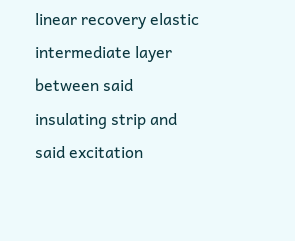linear recovery elastic intermediate layer between said insulating strip and said excitation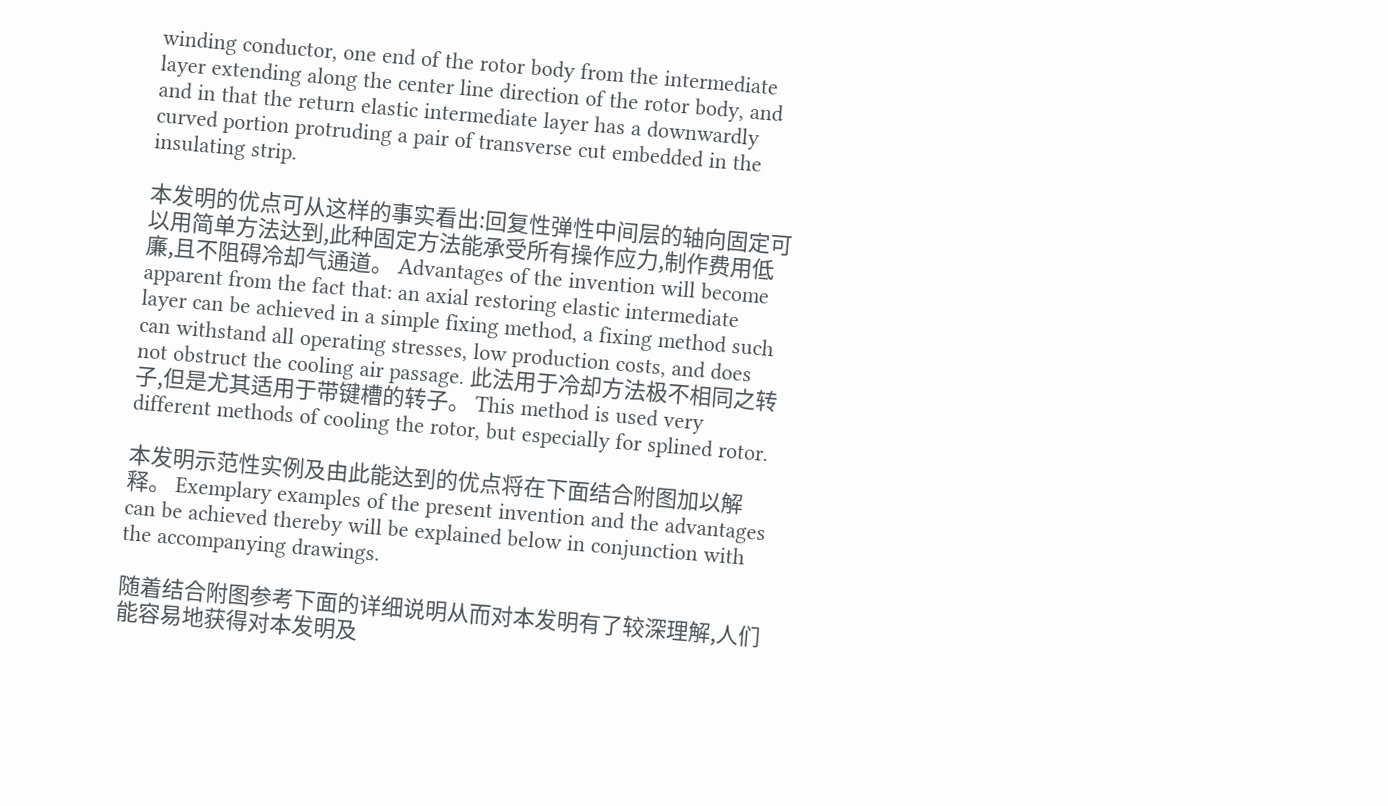winding conductor, one end of the rotor body from the intermediate layer extending along the center line direction of the rotor body, and and in that the return elastic intermediate layer has a downwardly curved portion protruding a pair of transverse cut embedded in the insulating strip.

本发明的优点可从这样的事实看出:回复性弹性中间层的轴向固定可以用简单方法达到,此种固定方法能承受所有操作应力,制作费用低廉,且不阻碍冷却气通道。 Advantages of the invention will become apparent from the fact that: an axial restoring elastic intermediate layer can be achieved in a simple fixing method, a fixing method such can withstand all operating stresses, low production costs, and does not obstruct the cooling air passage. 此法用于冷却方法极不相同之转子,但是尤其适用于带键槽的转子。 This method is used very different methods of cooling the rotor, but especially for splined rotor.

本发明示范性实例及由此能达到的优点将在下面结合附图加以解释。 Exemplary examples of the present invention and the advantages can be achieved thereby will be explained below in conjunction with the accompanying drawings.

随着结合附图参考下面的详细说明从而对本发明有了较深理解,人们能容易地获得对本发明及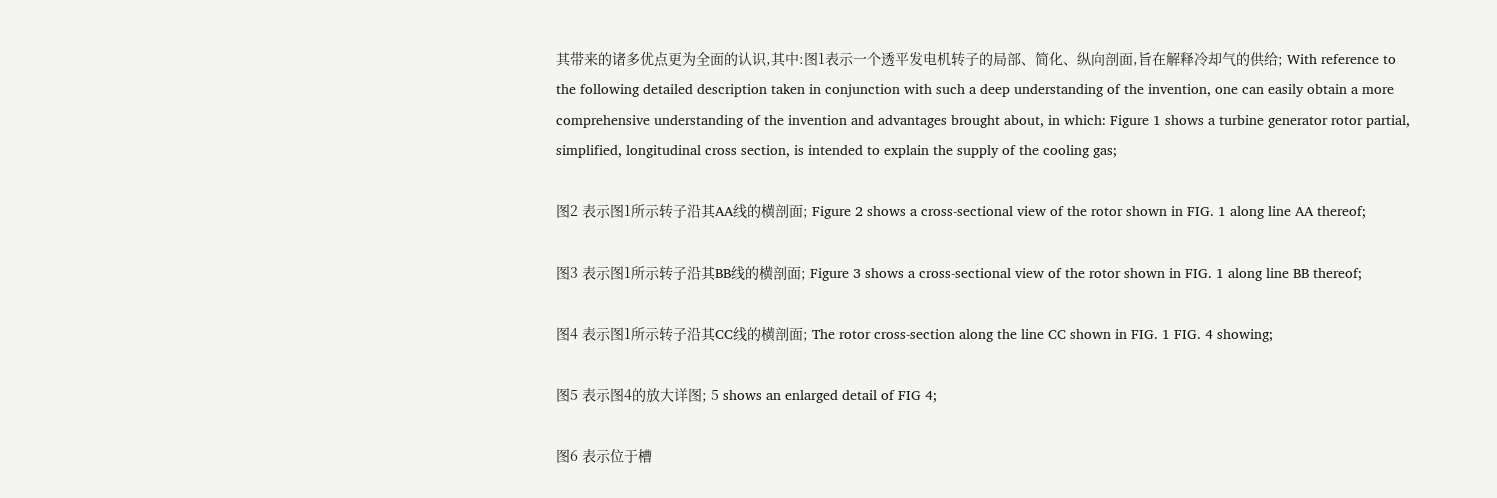其带来的诸多优点更为全面的认识,其中:图1表示一个透平发电机转子的局部、简化、纵向剖面,旨在解释冷却气的供给; With reference to the following detailed description taken in conjunction with such a deep understanding of the invention, one can easily obtain a more comprehensive understanding of the invention and advantages brought about, in which: Figure 1 shows a turbine generator rotor partial, simplified, longitudinal cross section, is intended to explain the supply of the cooling gas;

图2 表示图1所示转子沿其AA线的横剖面; Figure 2 shows a cross-sectional view of the rotor shown in FIG. 1 along line AA thereof;

图3 表示图1所示转子沿其BB线的横剖面; Figure 3 shows a cross-sectional view of the rotor shown in FIG. 1 along line BB thereof;

图4 表示图1所示转子沿其CC线的横剖面; The rotor cross-section along the line CC shown in FIG. 1 FIG. 4 showing;

图5 表示图4的放大详图; 5 shows an enlarged detail of FIG 4;

图6 表示位于槽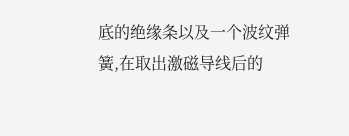底的绝缘条以及一个波纹弹簧,在取出激磁导线后的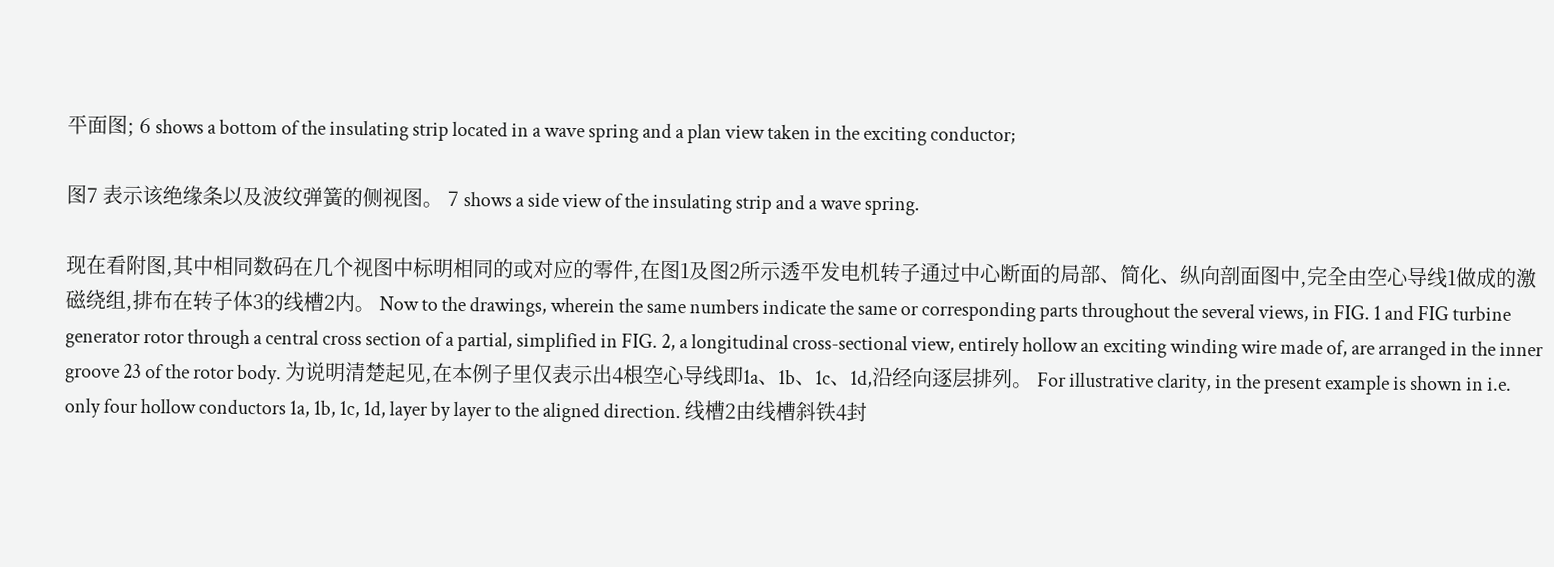平面图; 6 shows a bottom of the insulating strip located in a wave spring and a plan view taken in the exciting conductor;

图7 表示该绝缘条以及波纹弹簧的侧视图。 7 shows a side view of the insulating strip and a wave spring.

现在看附图,其中相同数码在几个视图中标明相同的或对应的零件,在图1及图2所示透平发电机转子通过中心断面的局部、简化、纵向剖面图中,完全由空心导线1做成的激磁绕组,排布在转子体3的线槽2内。 Now to the drawings, wherein the same numbers indicate the same or corresponding parts throughout the several views, in FIG. 1 and FIG turbine generator rotor through a central cross section of a partial, simplified in FIG. 2, a longitudinal cross-sectional view, entirely hollow an exciting winding wire made of, are arranged in the inner groove 23 of the rotor body. 为说明清楚起见,在本例子里仅表示出4根空心导线即1a、1b、1c、1d,沿经向逐层排列。 For illustrative clarity, in the present example is shown in i.e. only four hollow conductors 1a, 1b, 1c, 1d, layer by layer to the aligned direction. 线槽2由线槽斜铁4封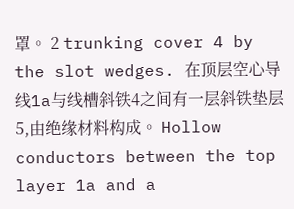罩。 2 trunking cover 4 by the slot wedges. 在顶层空心导线1a与线槽斜铁4之间有一层斜铁垫层5,由绝缘材料构成。 Hollow conductors between the top layer 1a and a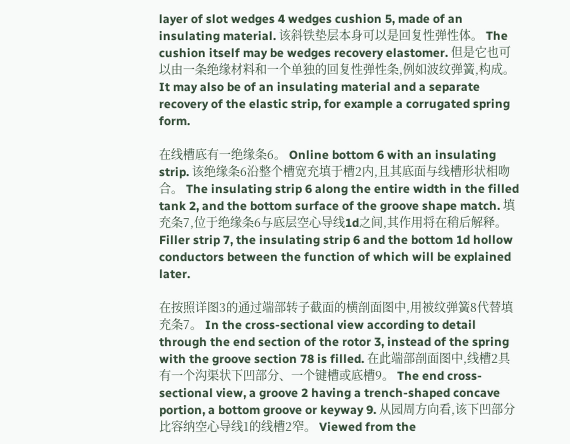layer of slot wedges 4 wedges cushion 5, made of an insulating material. 该斜铁垫层本身可以是回复性弹性体。 The cushion itself may be wedges recovery elastomer. 但是它也可以由一条绝缘材料和一个单独的回复性弹性条,例如波纹弹簧,构成。 It may also be of an insulating material and a separate recovery of the elastic strip, for example a corrugated spring form.

在线槽底有一绝缘条6。 Online bottom 6 with an insulating strip. 该绝缘条6沿整个槽宽充填于槽2内,且其底面与线槽形状相吻合。 The insulating strip 6 along the entire width in the filled tank 2, and the bottom surface of the groove shape match. 填充条7,位于绝缘条6与底层空心导线1d之间,其作用将在稍后解释。 Filler strip 7, the insulating strip 6 and the bottom 1d hollow conductors between the function of which will be explained later.

在按照详图3的通过端部转子截面的横剖面图中,用被纹弹簧8代替填充条7。 In the cross-sectional view according to detail through the end section of the rotor 3, instead of the spring with the groove section 78 is filled. 在此端部剖面图中,线槽2具有一个沟渠状下凹部分、一个键槽或底槽9。 The end cross-sectional view, a groove 2 having a trench-shaped concave portion, a bottom groove or keyway 9. 从园周方向看,该下凹部分比容纳空心导线1的线槽2窄。 Viewed from the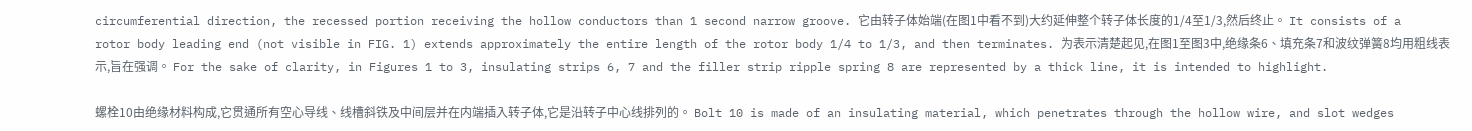circumferential direction, the recessed portion receiving the hollow conductors than 1 second narrow groove. 它由转子体始端(在图1中看不到)大约延伸整个转子体长度的1/4至1/3,然后终止。 It consists of a rotor body leading end (not visible in FIG. 1) extends approximately the entire length of the rotor body 1/4 to 1/3, and then terminates. 为表示清楚起见,在图1至图3中,绝缘条6、填充条7和波纹弹簧8均用粗线表示,旨在强调。 For the sake of clarity, in Figures 1 to 3, insulating strips 6, 7 and the filler strip ripple spring 8 are represented by a thick line, it is intended to highlight.

螺栓10由绝缘材料构成,它贯通所有空心导线、线槽斜铁及中间层并在内端插入转子体,它是沿转子中心线排列的。 Bolt 10 is made of an insulating material, which penetrates through the hollow wire, and slot wedges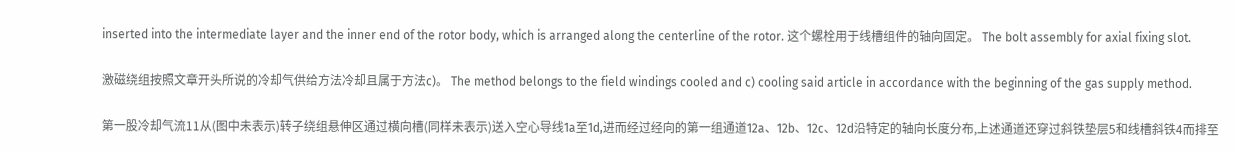inserted into the intermediate layer and the inner end of the rotor body, which is arranged along the centerline of the rotor. 这个螺栓用于线槽组件的轴向固定。 The bolt assembly for axial fixing slot.

激磁绕组按照文章开头所说的冷却气供给方法冷却且属于方法c)。 The method belongs to the field windings cooled and c) cooling said article in accordance with the beginning of the gas supply method.

第一股冷却气流11从(图中未表示)转子绕组悬伸区通过横向槽(同样未表示)送入空心导线1a至1d,进而经过经向的第一组通道12a、12b、12c、12d沿特定的轴向长度分布,上述通道还穿过斜铁垫层5和线槽斜铁4而排至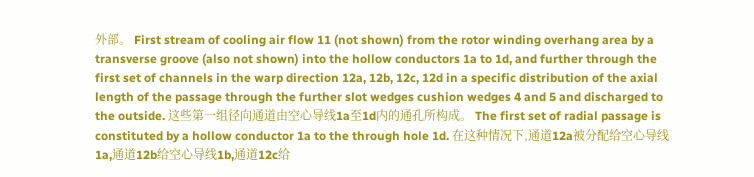外部。 First stream of cooling air flow 11 (not shown) from the rotor winding overhang area by a transverse groove (also not shown) into the hollow conductors 1a to 1d, and further through the first set of channels in the warp direction 12a, 12b, 12c, 12d in a specific distribution of the axial length of the passage through the further slot wedges cushion wedges 4 and 5 and discharged to the outside. 这些第一组径向通道由空心导线1a至1d内的通孔所构成。 The first set of radial passage is constituted by a hollow conductor 1a to the through hole 1d. 在这种情况下,通道12a被分配给空心导线1a,通道12b给空心导线1b,通道12c给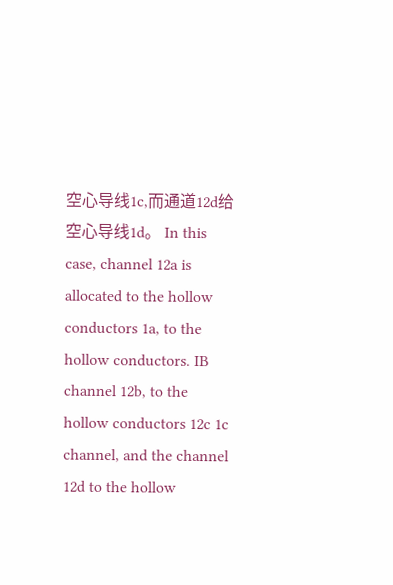空心导线1c,而通道12d给空心导线1d。 In this case, channel 12a is allocated to the hollow conductors 1a, to the hollow conductors. IB channel 12b, to the hollow conductors 12c 1c channel, and the channel 12d to the hollow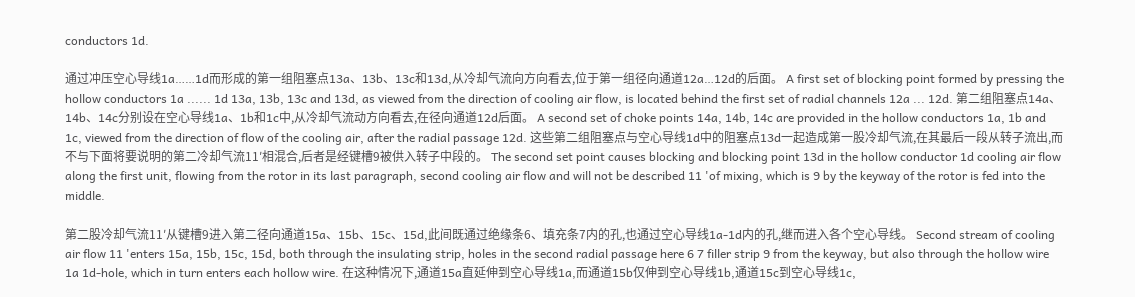conductors 1d.

通过冲压空心导线1a……1d而形成的第一组阻塞点13a、13b、13c和13d,从冷却气流向方向看去,位于第一组径向通道12a…12d的后面。 A first set of blocking point formed by pressing the hollow conductors 1a ...... 1d 13a, 13b, 13c and 13d, as viewed from the direction of cooling air flow, is located behind the first set of radial channels 12a ... 12d. 第二组阻塞点14a、14b、14c分别设在空心导线1a、1b和1c中,从冷却气流动方向看去,在径向通道12d后面。 A second set of choke points 14a, 14b, 14c are provided in the hollow conductors 1a, 1b and 1c, viewed from the direction of flow of the cooling air, after the radial passage 12d. 这些第二组阻塞点与空心导线1d中的阻塞点13d一起造成第一股冷却气流,在其最后一段从转子流出,而不与下面将要说明的第二冷却气流11′相混合,后者是经键槽9被供入转子中段的。 The second set point causes blocking and blocking point 13d in the hollow conductor 1d cooling air flow along the first unit, flowing from the rotor in its last paragraph, second cooling air flow and will not be described 11 'of mixing, which is 9 by the keyway of the rotor is fed into the middle.

第二股冷却气流11′从键槽9进入第二径向通道15a、15b、15c、15d,此间既通过绝缘条6、填充条7内的孔,也通过空心导线1a-1d内的孔,继而进入各个空心导线。 Second stream of cooling air flow 11 'enters 15a, 15b, 15c, 15d, both through the insulating strip, holes in the second radial passage here 6 7 filler strip 9 from the keyway, but also through the hollow wire 1a 1d-hole, which in turn enters each hollow wire. 在这种情况下,通道15a直延伸到空心导线1a,而通道15b仅伸到空心导线1b,通道15c到空心导线1c,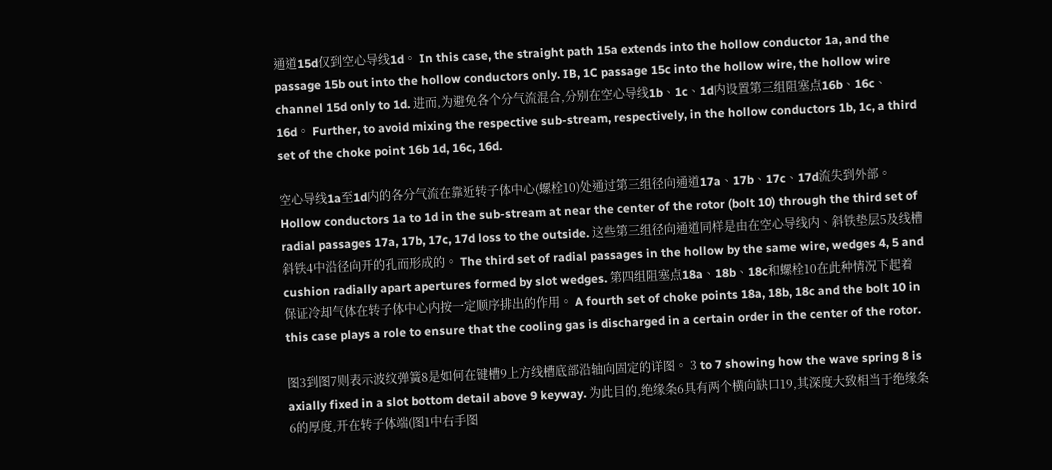通道15d仅到空心导线1d。 In this case, the straight path 15a extends into the hollow conductor 1a, and the passage 15b out into the hollow conductors only. IB, 1C passage 15c into the hollow wire, the hollow wire channel 15d only to 1d. 进而,为避免各个分气流混合,分别在空心导线1b、1c、1d内设置第三组阻塞点16b、16c、16d。 Further, to avoid mixing the respective sub-stream, respectively, in the hollow conductors 1b, 1c, a third set of the choke point 16b 1d, 16c, 16d.

空心导线1a至1d内的各分气流在靠近转子体中心(螺栓10)处通过第三组径向通道17a、17b、17c、17d流失到外部。 Hollow conductors 1a to 1d in the sub-stream at near the center of the rotor (bolt 10) through the third set of radial passages 17a, 17b, 17c, 17d loss to the outside. 这些第三组径向通道同样是由在空心导线内、斜铁垫层5及线槽斜铁4中沿径向开的孔而形成的。 The third set of radial passages in the hollow by the same wire, wedges 4, 5 and cushion radially apart apertures formed by slot wedges. 第四组阻塞点18a、18b、18c和螺栓10在此种情况下起着保证冷却气体在转子体中心内按一定顺序排出的作用。 A fourth set of choke points 18a, 18b, 18c and the bolt 10 in this case plays a role to ensure that the cooling gas is discharged in a certain order in the center of the rotor.

图3到图7则表示波纹弹簧8是如何在键槽9上方线槽底部沿轴向固定的详图。 3 to 7 showing how the wave spring 8 is axially fixed in a slot bottom detail above 9 keyway. 为此目的,绝缘条6具有两个横向缺口19,其深度大致相当于绝缘条6的厚度,开在转子体端(图1中右手图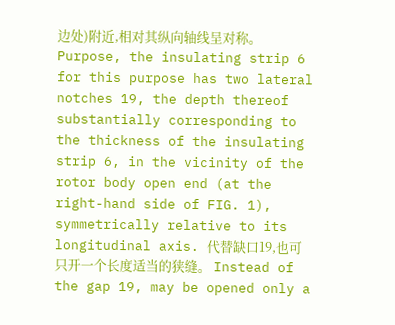边处)附近,相对其纵向轴线呈对称。 Purpose, the insulating strip 6 for this purpose has two lateral notches 19, the depth thereof substantially corresponding to the thickness of the insulating strip 6, in the vicinity of the rotor body open end (at the right-hand side of FIG. 1), symmetrically relative to its longitudinal axis. 代替缺口19,也可只开一个长度适当的狭缝。 Instead of the gap 19, may be opened only a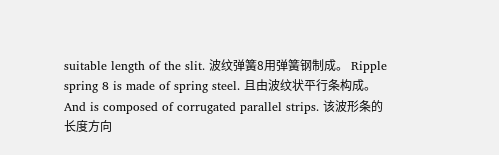suitable length of the slit. 波纹弹簧8用弹簧钢制成。 Ripple spring 8 is made of spring steel. 且由波纹状平行条构成。 And is composed of corrugated parallel strips. 该波形条的长度方向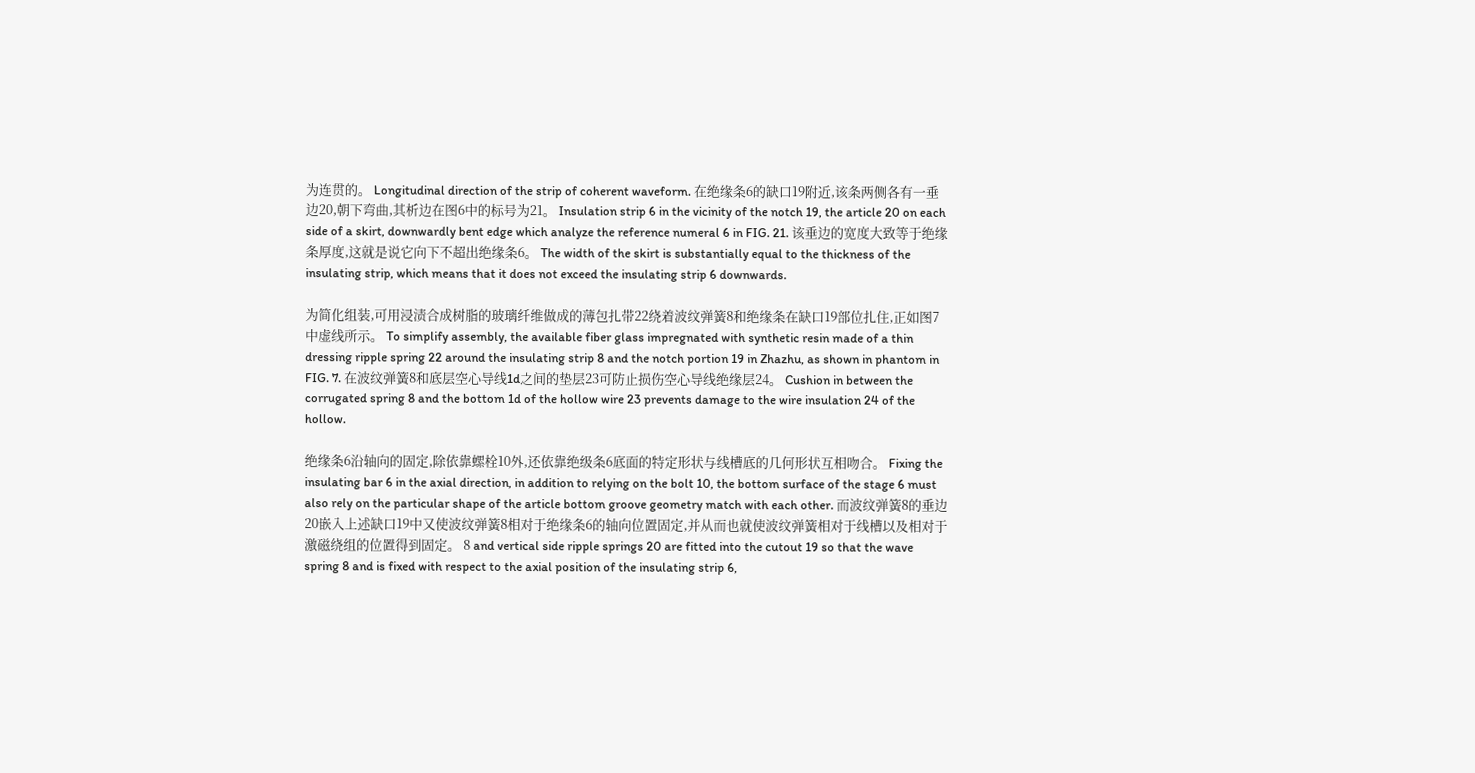为连贯的。 Longitudinal direction of the strip of coherent waveform. 在绝缘条6的缺口19附近,该条两侧各有一垂边20,朝下弯曲,其析边在图6中的标号为21。 Insulation strip 6 in the vicinity of the notch 19, the article 20 on each side of a skirt, downwardly bent edge which analyze the reference numeral 6 in FIG. 21. 该垂边的宽度大致等于绝缘条厚度,这就是说它向下不超出绝缘条6。 The width of the skirt is substantially equal to the thickness of the insulating strip, which means that it does not exceed the insulating strip 6 downwards.

为简化组装,可用浸渍合成树脂的玻璃纤维做成的薄包扎带22绕着波纹弹簧8和绝缘条在缺口19部位扎住,正如图7中虚线所示。 To simplify assembly, the available fiber glass impregnated with synthetic resin made of a thin dressing ripple spring 22 around the insulating strip 8 and the notch portion 19 in Zhazhu, as shown in phantom in FIG. 7. 在波纹弹簧8和底层空心导线1d之间的垫层23可防止损伤空心导线绝缘层24。 Cushion in between the corrugated spring 8 and the bottom 1d of the hollow wire 23 prevents damage to the wire insulation 24 of the hollow.

绝缘条6沿轴向的固定,除依靠螺栓10外,还依靠绝级条6底面的特定形状与线槽底的几何形状互相吻合。 Fixing the insulating bar 6 in the axial direction, in addition to relying on the bolt 10, the bottom surface of the stage 6 must also rely on the particular shape of the article bottom groove geometry match with each other. 而波纹弹簧8的垂边20嵌入上述缺口19中又使波纹弹簧8相对于绝缘条6的轴向位置固定,并从而也就使波纹弹簧相对于线槽以及相对于激磁绕组的位置得到固定。 8 and vertical side ripple springs 20 are fitted into the cutout 19 so that the wave spring 8 and is fixed with respect to the axial position of the insulating strip 6,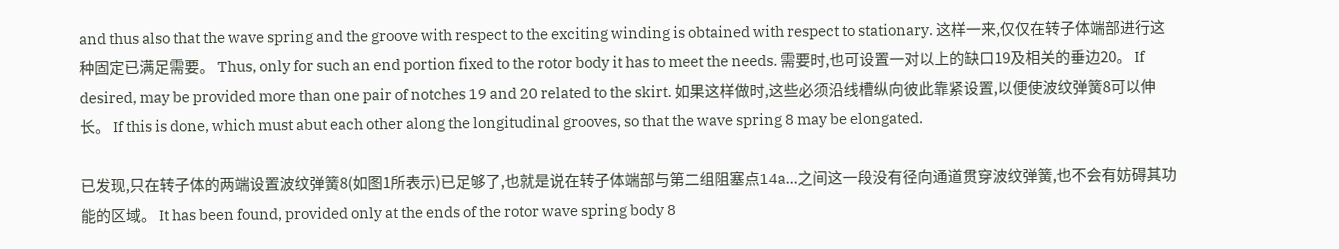and thus also that the wave spring and the groove with respect to the exciting winding is obtained with respect to stationary. 这样一来,仅仅在转子体端部进行这种固定已满足需要。 Thus, only for such an end portion fixed to the rotor body it has to meet the needs. 需要时,也可设置一对以上的缺口19及相关的垂边20。 If desired, may be provided more than one pair of notches 19 and 20 related to the skirt. 如果这样做时,这些必须沿线槽纵向彼此靠紧设置,以便使波纹弹簧8可以伸长。 If this is done, which must abut each other along the longitudinal grooves, so that the wave spring 8 may be elongated.

已发现,只在转子体的两端设置波纹弹簧8(如图1所表示)已足够了,也就是说在转子体端部与第二组阻塞点14a…之间这一段没有径向通道贯穿波纹弹簧,也不会有妨碍其功能的区域。 It has been found, provided only at the ends of the rotor wave spring body 8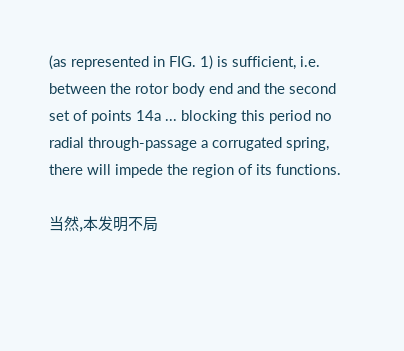(as represented in FIG. 1) is sufficient, i.e. between the rotor body end and the second set of points 14a ... blocking this period no radial through-passage a corrugated spring, there will impede the region of its functions.

当然,本发明不局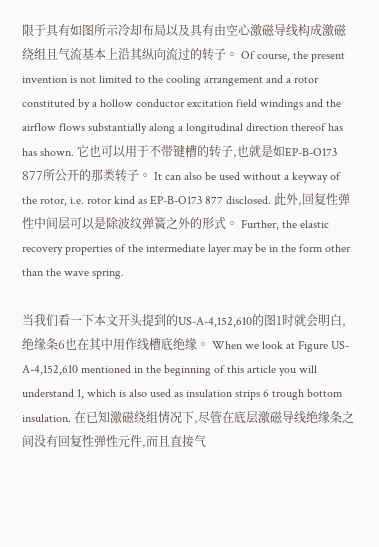限于具有如图所示冷却布局以及具有由空心激磁导线构成激磁绕组且气流基本上沿其纵向流过的转子。 Of course, the present invention is not limited to the cooling arrangement and a rotor constituted by a hollow conductor excitation field windings and the airflow flows substantially along a longitudinal direction thereof has has shown. 它也可以用于不带键槽的转子,也就是如EP-B-O173 877所公开的那类转子。 It can also be used without a keyway of the rotor, i.e. rotor kind as EP-B-O173 877 disclosed. 此外,回复性弹性中间层可以是除波纹弹簧之外的形式。 Further, the elastic recovery properties of the intermediate layer may be in the form other than the wave spring.

当我们看一下本文开头提到的US-A-4,152,610的图1时就会明白,绝缘条6也在其中用作线槽底绝缘。 When we look at Figure US-A-4,152,610 mentioned in the beginning of this article you will understand 1, which is also used as insulation strips 6 trough bottom insulation. 在已知激磁绕组情况下,尽管在底层激磁导线绝缘条之间没有回复性弹性元件,而且直接气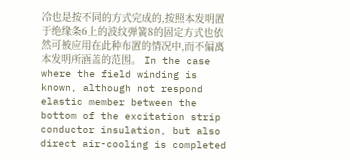冷也是按不同的方式完成的,按照本发明置于绝缘条6上的波纹弹簧8的固定方式也依然可被应用在此种布置的情况中,而不偏离本发明所涵盖的范围。 In the case where the field winding is known, although not respond elastic member between the bottom of the excitation strip conductor insulation, but also direct air-cooling is completed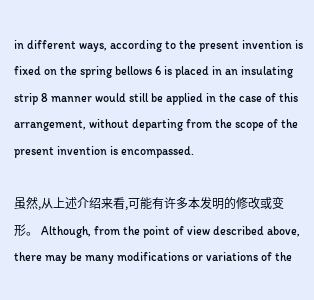in different ways, according to the present invention is fixed on the spring bellows 6 is placed in an insulating strip 8 manner would still be applied in the case of this arrangement, without departing from the scope of the present invention is encompassed.

虽然,从上述介绍来看,可能有许多本发明的修改或变形。 Although, from the point of view described above, there may be many modifications or variations of the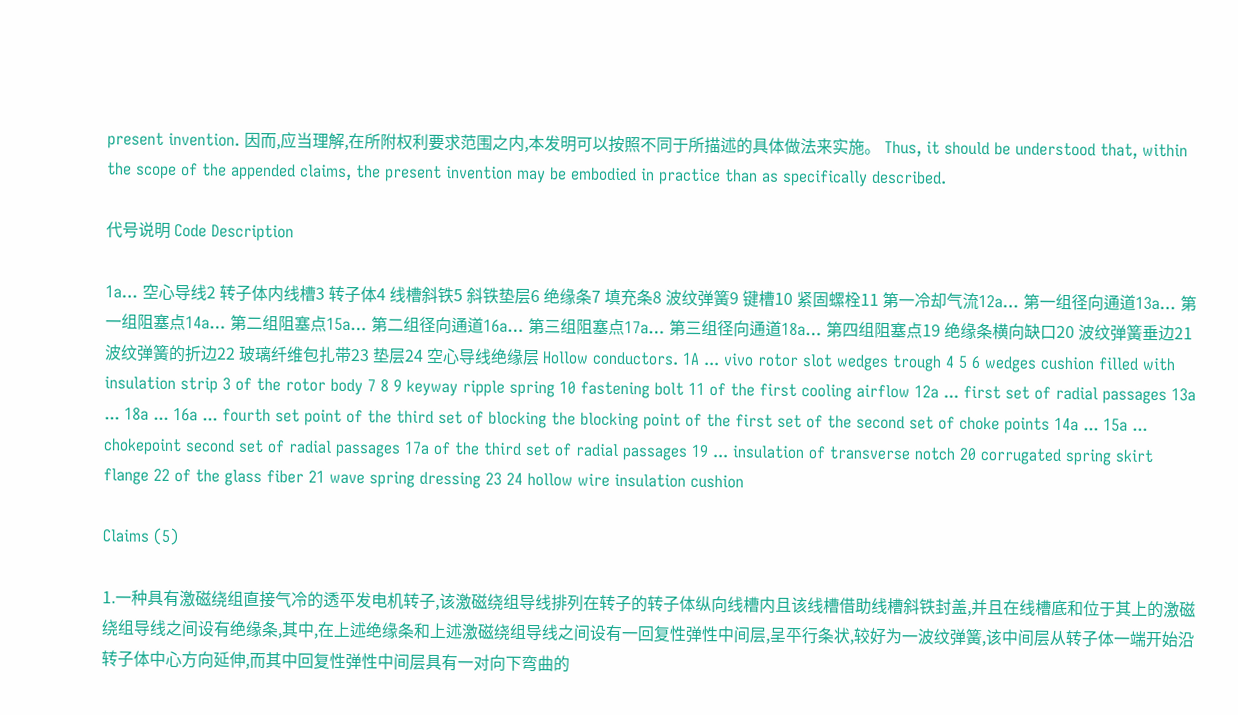present invention. 因而,应当理解,在所附权利要求范围之内,本发明可以按照不同于所描述的具体做法来实施。 Thus, it should be understood that, within the scope of the appended claims, the present invention may be embodied in practice than as specifically described.

代号说明 Code Description

1a… 空心导线2 转子体内线槽3 转子体4 线槽斜铁5 斜铁垫层6 绝缘条7 填充条8 波纹弹簧9 键槽10 紧固螺栓11 第一冷却气流12a… 第一组径向通道13a… 第一组阻塞点14a… 第二组阻塞点15a… 第二组径向通道16a… 第三组阻塞点17a… 第三组径向通道18a… 第四组阻塞点19 绝缘条横向缺口20 波纹弹簧垂边21 波纹弹簧的折边22 玻璃纤维包扎带23 垫层24 空心导线绝缘层 Hollow conductors. 1A ... vivo rotor slot wedges trough 4 5 6 wedges cushion filled with insulation strip 3 of the rotor body 7 8 9 keyway ripple spring 10 fastening bolt 11 of the first cooling airflow 12a ... first set of radial passages 13a ... 18a ... 16a ... fourth set point of the third set of blocking the blocking point of the first set of the second set of choke points 14a ... 15a ... chokepoint second set of radial passages 17a of the third set of radial passages 19 ... insulation of transverse notch 20 corrugated spring skirt flange 22 of the glass fiber 21 wave spring dressing 23 24 hollow wire insulation cushion

Claims (5)

1.一种具有激磁绕组直接气冷的透平发电机转子,该激磁绕组导线排列在转子的转子体纵向线槽内且该线槽借助线槽斜铁封盖,并且在线槽底和位于其上的激磁绕组导线之间设有绝缘条,其中,在上述绝缘条和上述激磁绕组导线之间设有一回复性弹性中间层,呈平行条状,较好为一波纹弹簧,该中间层从转子体一端开始沿转子体中心方向延伸,而其中回复性弹性中间层具有一对向下弯曲的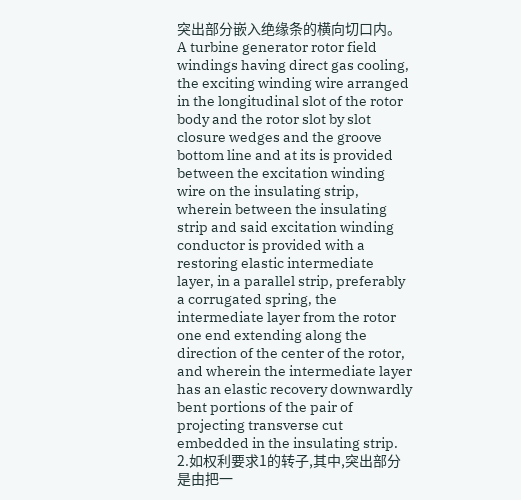突出部分嵌入绝缘条的横向切口内。 A turbine generator rotor field windings having direct gas cooling, the exciting winding wire arranged in the longitudinal slot of the rotor body and the rotor slot by slot closure wedges and the groove bottom line and at its is provided between the excitation winding wire on the insulating strip, wherein between the insulating strip and said excitation winding conductor is provided with a restoring elastic intermediate layer, in a parallel strip, preferably a corrugated spring, the intermediate layer from the rotor one end extending along the direction of the center of the rotor, and wherein the intermediate layer has an elastic recovery downwardly bent portions of the pair of projecting transverse cut embedded in the insulating strip.
2.如权利要求1的转子,其中,突出部分是由把一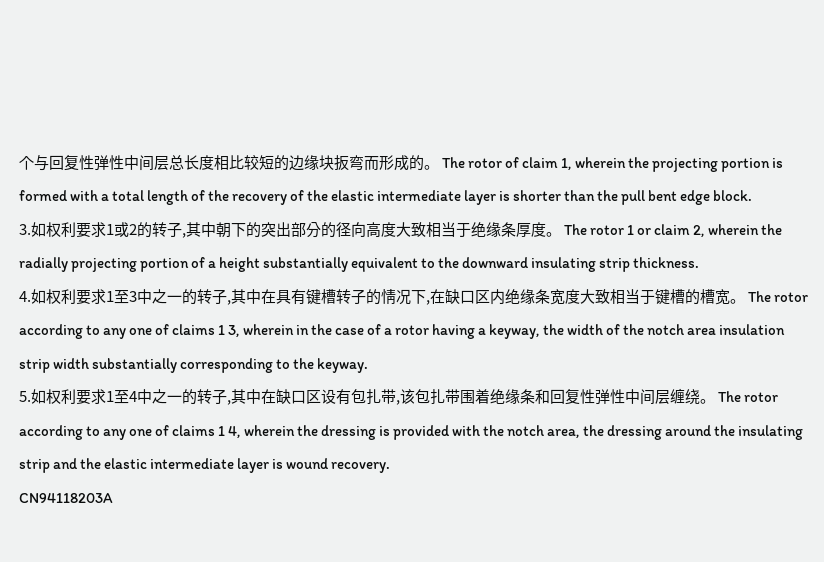个与回复性弹性中间层总长度相比较短的边缘块扳弯而形成的。 The rotor of claim 1, wherein the projecting portion is formed with a total length of the recovery of the elastic intermediate layer is shorter than the pull bent edge block.
3.如权利要求1或2的转子,其中朝下的突出部分的径向高度大致相当于绝缘条厚度。 The rotor 1 or claim 2, wherein the radially projecting portion of a height substantially equivalent to the downward insulating strip thickness.
4.如权利要求1至3中之一的转子,其中在具有键槽转子的情况下,在缺口区内绝缘条宽度大致相当于键槽的槽宽。 The rotor according to any one of claims 1 3, wherein in the case of a rotor having a keyway, the width of the notch area insulation strip width substantially corresponding to the keyway.
5.如权利要求1至4中之一的转子,其中在缺口区设有包扎带,该包扎带围着绝缘条和回复性弹性中间层缠绕。 The rotor according to any one of claims 1 4, wherein the dressing is provided with the notch area, the dressing around the insulating strip and the elastic intermediate layer is wound recovery.
CN94118203A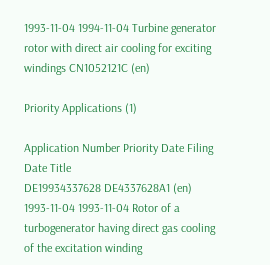1993-11-04 1994-11-04 Turbine generator rotor with direct air cooling for exciting windings CN1052121C (en)

Priority Applications (1)

Application Number Priority Date Filing Date Title
DE19934337628 DE4337628A1 (en) 1993-11-04 1993-11-04 Rotor of a turbogenerator having direct gas cooling of the excitation winding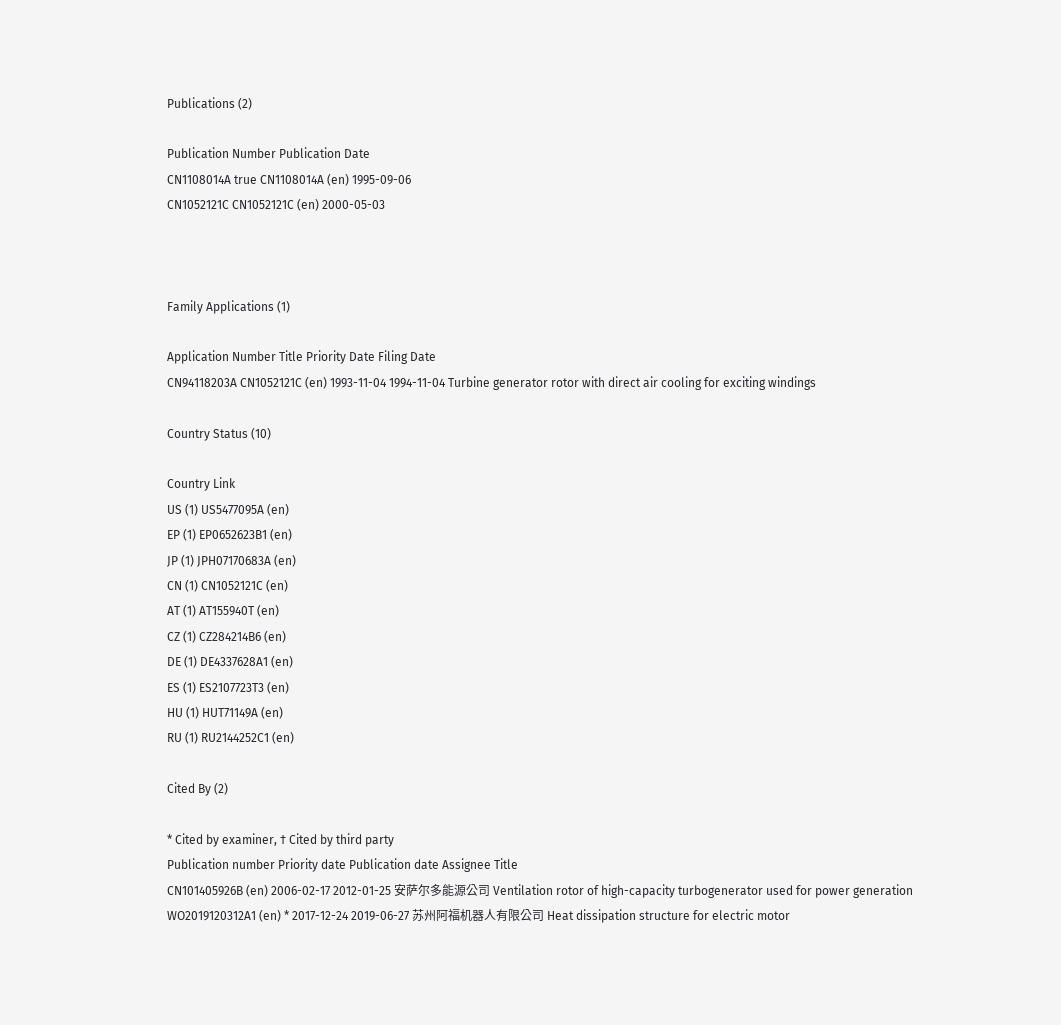Publications (2)

Publication Number Publication Date
CN1108014A true CN1108014A (en) 1995-09-06
CN1052121C CN1052121C (en) 2000-05-03



Family Applications (1)

Application Number Title Priority Date Filing Date
CN94118203A CN1052121C (en) 1993-11-04 1994-11-04 Turbine generator rotor with direct air cooling for exciting windings

Country Status (10)

Country Link
US (1) US5477095A (en)
EP (1) EP0652623B1 (en)
JP (1) JPH07170683A (en)
CN (1) CN1052121C (en)
AT (1) AT155940T (en)
CZ (1) CZ284214B6 (en)
DE (1) DE4337628A1 (en)
ES (1) ES2107723T3 (en)
HU (1) HUT71149A (en)
RU (1) RU2144252C1 (en)

Cited By (2)

* Cited by examiner, † Cited by third party
Publication number Priority date Publication date Assignee Title
CN101405926B (en) 2006-02-17 2012-01-25 安萨尔多能源公司 Ventilation rotor of high-capacity turbogenerator used for power generation
WO2019120312A1 (en) * 2017-12-24 2019-06-27 苏州阿福机器人有限公司 Heat dissipation structure for electric motor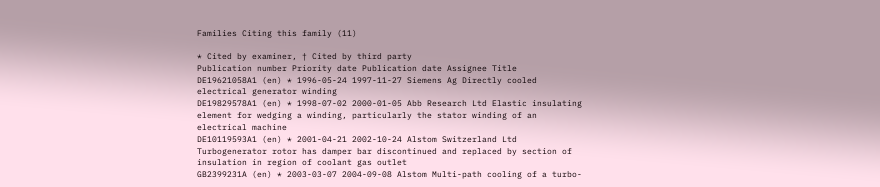Families Citing this family (11)

* Cited by examiner, † Cited by third party
Publication number Priority date Publication date Assignee Title
DE19621058A1 (en) * 1996-05-24 1997-11-27 Siemens Ag Directly cooled electrical generator winding
DE19829578A1 (en) * 1998-07-02 2000-01-05 Abb Research Ltd Elastic insulating element for wedging a winding, particularly the stator winding of an electrical machine
DE10119593A1 (en) * 2001-04-21 2002-10-24 Alstom Switzerland Ltd Turbogenerator rotor has damper bar discontinued and replaced by section of insulation in region of coolant gas outlet
GB2399231A (en) * 2003-03-07 2004-09-08 Alstom Multi-path cooling of a turbo-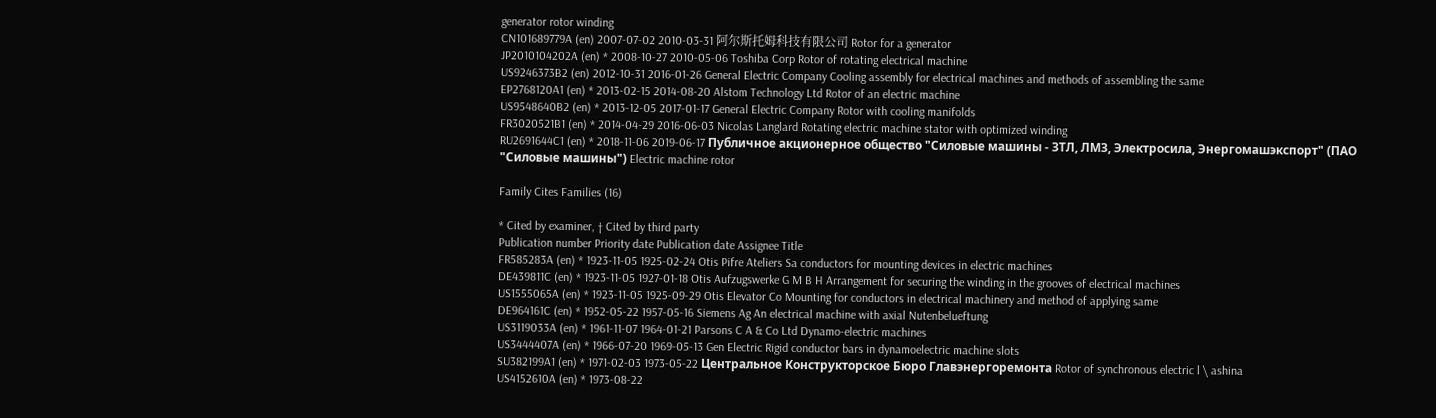generator rotor winding
CN101689779A (en) 2007-07-02 2010-03-31 阿尔斯托姆科技有限公司 Rotor for a generator
JP2010104202A (en) * 2008-10-27 2010-05-06 Toshiba Corp Rotor of rotating electrical machine
US9246373B2 (en) 2012-10-31 2016-01-26 General Electric Company Cooling assembly for electrical machines and methods of assembling the same
EP2768120A1 (en) * 2013-02-15 2014-08-20 Alstom Technology Ltd Rotor of an electric machine
US9548640B2 (en) * 2013-12-05 2017-01-17 General Electric Company Rotor with cooling manifolds
FR3020521B1 (en) * 2014-04-29 2016-06-03 Nicolas Langlard Rotating electric machine stator with optimized winding
RU2691644C1 (en) * 2018-11-06 2019-06-17 Публичное акционерное общество "Силовые машины - ЗТЛ, ЛМЗ, Электросила, Энергомашэкспорт" (ПАО "Силовые машины") Electric machine rotor

Family Cites Families (16)

* Cited by examiner, † Cited by third party
Publication number Priority date Publication date Assignee Title
FR585283A (en) * 1923-11-05 1925-02-24 Otis Pifre Ateliers Sa conductors for mounting devices in electric machines
DE439811C (en) * 1923-11-05 1927-01-18 Otis Aufzugswerke G M B H Arrangement for securing the winding in the grooves of electrical machines
US1555065A (en) * 1923-11-05 1925-09-29 Otis Elevator Co Mounting for conductors in electrical machinery and method of applying same
DE964161C (en) * 1952-05-22 1957-05-16 Siemens Ag An electrical machine with axial Nutenbelueftung
US3119033A (en) * 1961-11-07 1964-01-21 Parsons C A & Co Ltd Dynamo-electric machines
US3444407A (en) * 1966-07-20 1969-05-13 Gen Electric Rigid conductor bars in dynamoelectric machine slots
SU382199A1 (en) * 1971-02-03 1973-05-22 Центральное Конструкторское Бюро Главэнергоремонта Rotor of synchronous electric l \ ashina
US4152610A (en) * 1973-08-22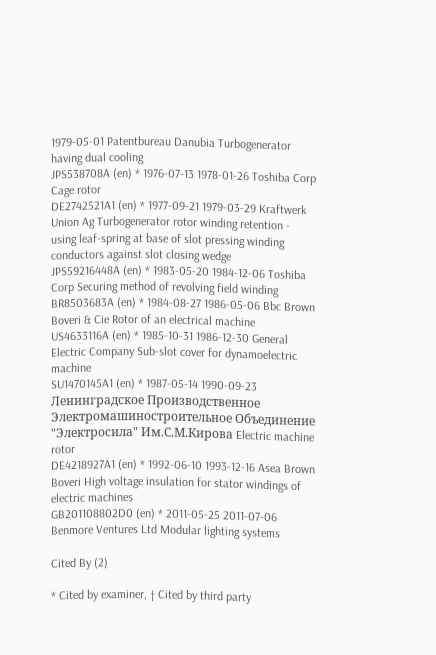1979-05-01 Patentbureau Danubia Turbogenerator having dual cooling
JPS538708A (en) * 1976-07-13 1978-01-26 Toshiba Corp Cage rotor
DE2742521A1 (en) * 1977-09-21 1979-03-29 Kraftwerk Union Ag Turbogenerator rotor winding retention - using leaf-spring at base of slot pressing winding conductors against slot closing wedge
JPS59216448A (en) * 1983-05-20 1984-12-06 Toshiba Corp Securing method of revolving field winding
BR8503683A (en) * 1984-08-27 1986-05-06 Bbc Brown Boveri & Cie Rotor of an electrical machine
US4633116A (en) * 1985-10-31 1986-12-30 General Electric Company Sub-slot cover for dynamoelectric machine
SU1470145A1 (en) * 1987-05-14 1990-09-23 Ленинградское Производственное Электромашиностроительное Объединение "Электросила" Им.С.М.Кирова Electric machine rotor
DE4218927A1 (en) * 1992-06-10 1993-12-16 Asea Brown Boveri High voltage insulation for stator windings of electric machines
GB201108802D0 (en) * 2011-05-25 2011-07-06 Benmore Ventures Ltd Modular lighting systems

Cited By (2)

* Cited by examiner, † Cited by third party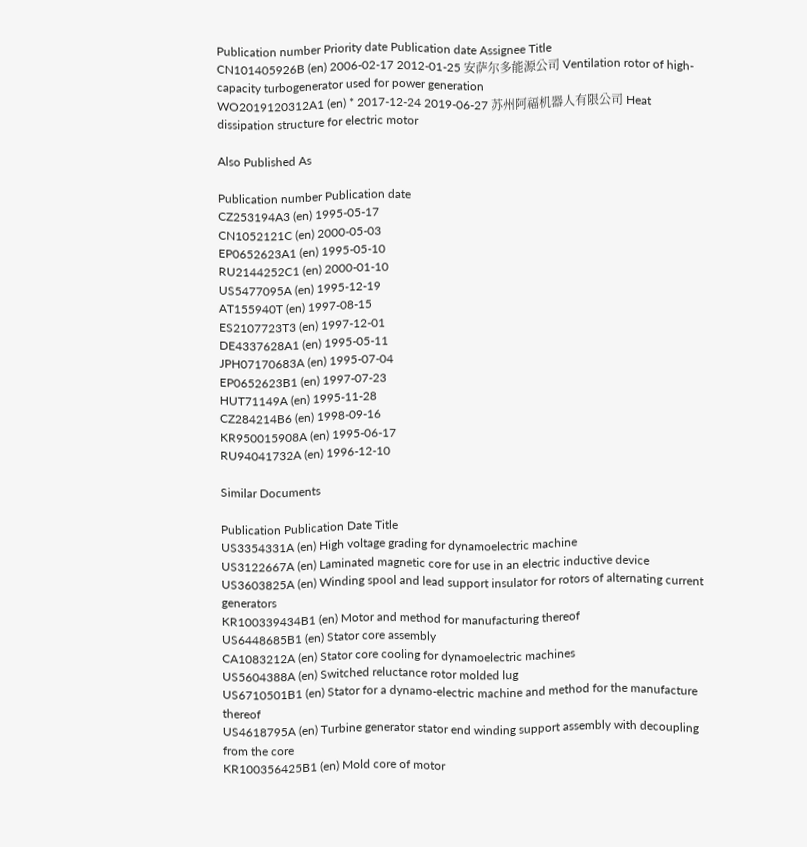Publication number Priority date Publication date Assignee Title
CN101405926B (en) 2006-02-17 2012-01-25 安萨尔多能源公司 Ventilation rotor of high-capacity turbogenerator used for power generation
WO2019120312A1 (en) * 2017-12-24 2019-06-27 苏州阿福机器人有限公司 Heat dissipation structure for electric motor

Also Published As

Publication number Publication date
CZ253194A3 (en) 1995-05-17
CN1052121C (en) 2000-05-03
EP0652623A1 (en) 1995-05-10
RU2144252C1 (en) 2000-01-10
US5477095A (en) 1995-12-19
AT155940T (en) 1997-08-15
ES2107723T3 (en) 1997-12-01
DE4337628A1 (en) 1995-05-11
JPH07170683A (en) 1995-07-04
EP0652623B1 (en) 1997-07-23
HUT71149A (en) 1995-11-28
CZ284214B6 (en) 1998-09-16
KR950015908A (en) 1995-06-17
RU94041732A (en) 1996-12-10

Similar Documents

Publication Publication Date Title
US3354331A (en) High voltage grading for dynamoelectric machine
US3122667A (en) Laminated magnetic core for use in an electric inductive device
US3603825A (en) Winding spool and lead support insulator for rotors of alternating current generators
KR100339434B1 (en) Motor and method for manufacturing thereof
US6448685B1 (en) Stator core assembly
CA1083212A (en) Stator core cooling for dynamoelectric machines
US5604388A (en) Switched reluctance rotor molded lug
US6710501B1 (en) Stator for a dynamo-electric machine and method for the manufacture thereof
US4618795A (en) Turbine generator stator end winding support assembly with decoupling from the core
KR100356425B1 (en) Mold core of motor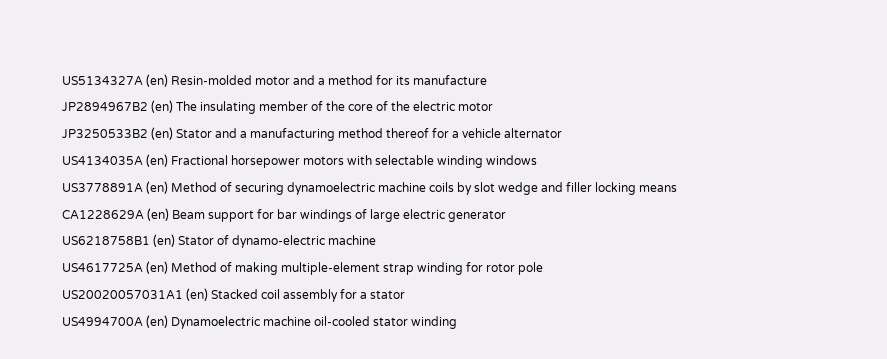US5134327A (en) Resin-molded motor and a method for its manufacture
JP2894967B2 (en) The insulating member of the core of the electric motor
JP3250533B2 (en) Stator and a manufacturing method thereof for a vehicle alternator
US4134035A (en) Fractional horsepower motors with selectable winding windows
US3778891A (en) Method of securing dynamoelectric machine coils by slot wedge and filler locking means
CA1228629A (en) Beam support for bar windings of large electric generator
US6218758B1 (en) Stator of dynamo-electric machine
US4617725A (en) Method of making multiple-element strap winding for rotor pole
US20020057031A1 (en) Stacked coil assembly for a stator
US4994700A (en) Dynamoelectric machine oil-cooled stator winding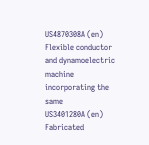US4870308A (en) Flexible conductor and dynamoelectric machine incorporating the same
US3401280A (en) Fabricated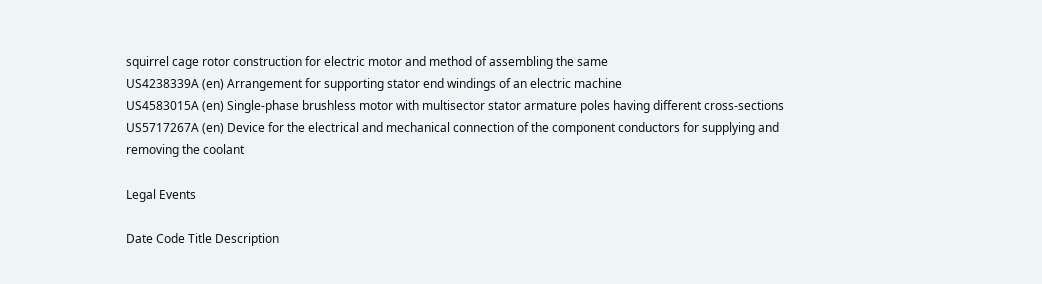squirrel cage rotor construction for electric motor and method of assembling the same
US4238339A (en) Arrangement for supporting stator end windings of an electric machine
US4583015A (en) Single-phase brushless motor with multisector stator armature poles having different cross-sections
US5717267A (en) Device for the electrical and mechanical connection of the component conductors for supplying and removing the coolant

Legal Events

Date Code Title Description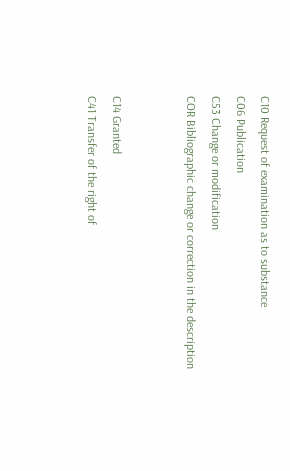C10 Request of examination as to substance
C06 Publication
C53 Change or modification
COR Bibliographic change or correction in the description


C14 Granted
C41 Transfer of the right of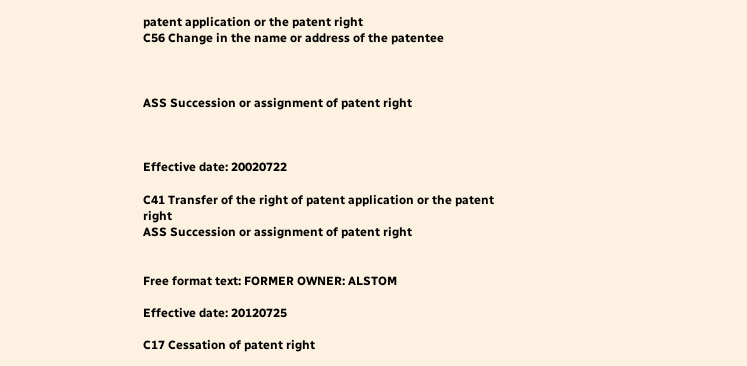patent application or the patent right
C56 Change in the name or address of the patentee



ASS Succession or assignment of patent right



Effective date: 20020722

C41 Transfer of the right of patent application or the patent right
ASS Succession or assignment of patent right


Free format text: FORMER OWNER: ALSTOM

Effective date: 20120725

C17 Cessation of patent right